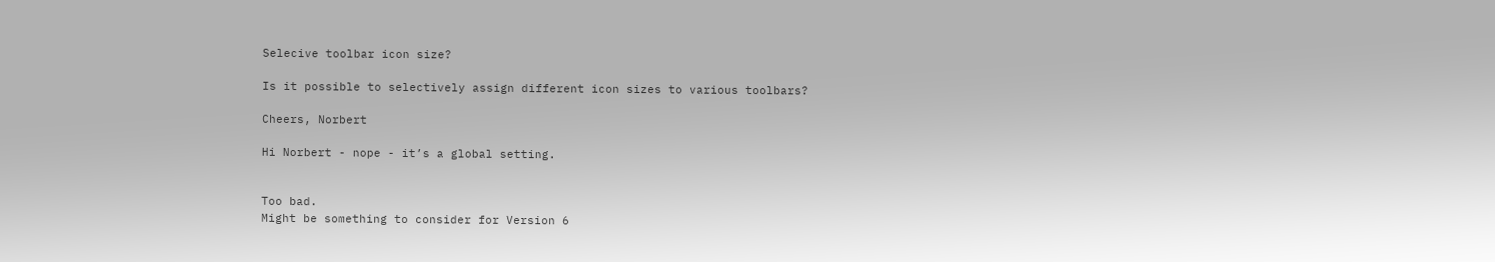Selecive toolbar icon size?

Is it possible to selectively assign different icon sizes to various toolbars?

Cheers, Norbert

Hi Norbert - nope - it’s a global setting.


Too bad.
Might be something to consider for Version 6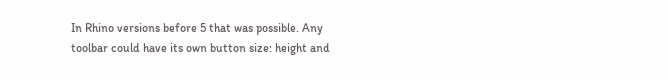In Rhino versions before 5 that was possible. Any toolbar could have its own button size: height and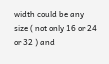width could be any size ( not only 16 or 24 or 32 ) and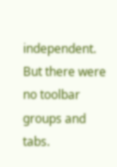independent.
But there were no toolbar groups and tabs.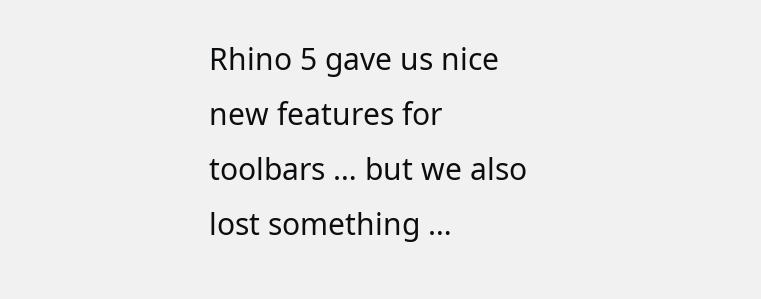Rhino 5 gave us nice new features for toolbars … but we also lost something …